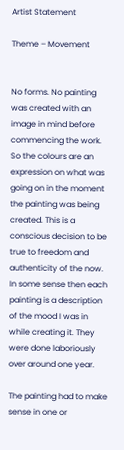Artist Statement

Theme – Movement


No forms. No painting was created with an image in mind before commencing the work. So the colours are an expression on what was going on in the moment the painting was being created. This is a conscious decision to be true to freedom and authenticity of the now. In some sense then each painting is a description of the mood I was in while creating it. They were done laboriously over around one year.

The painting had to make sense in one or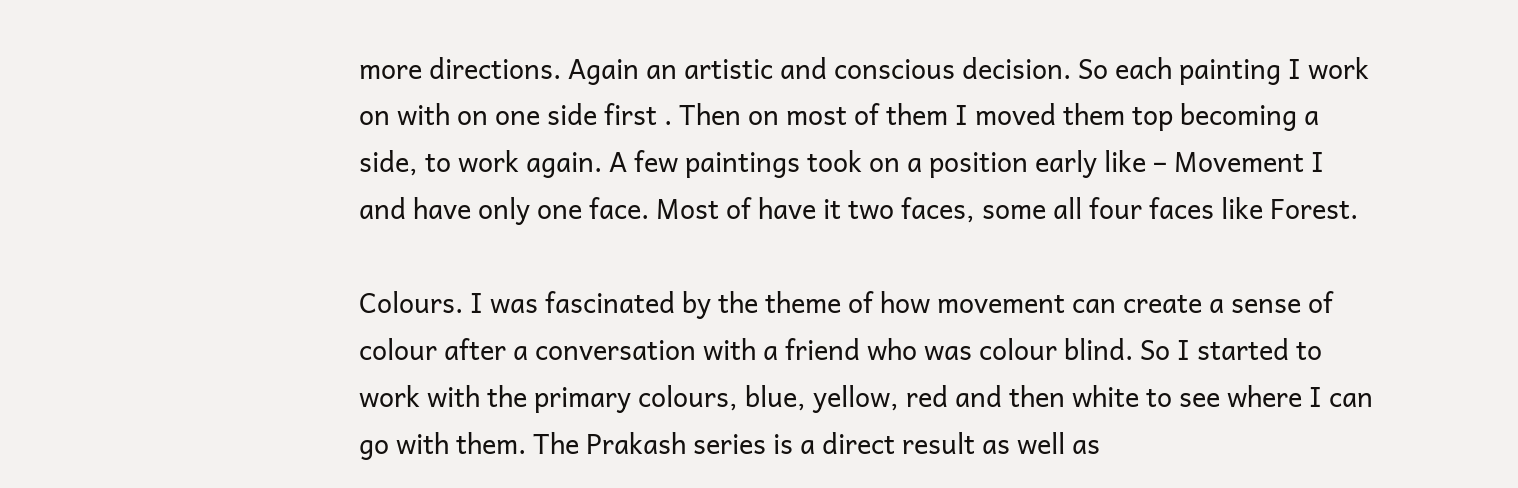more directions. Again an artistic and conscious decision. So each painting I work on with on one side first . Then on most of them I moved them top becoming a side, to work again. A few paintings took on a position early like – Movement I and have only one face. Most of have it two faces, some all four faces like Forest.

Colours. I was fascinated by the theme of how movement can create a sense of colour after a conversation with a friend who was colour blind. So I started to work with the primary colours, blue, yellow, red and then white to see where I can go with them. The Prakash series is a direct result as well as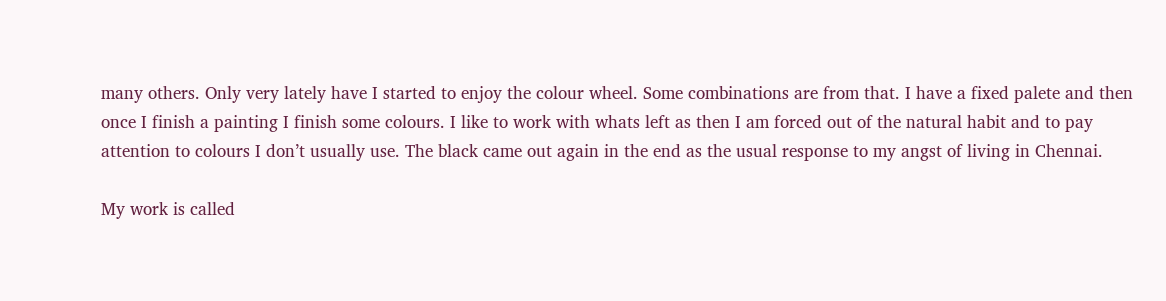many others. Only very lately have I started to enjoy the colour wheel. Some combinations are from that. I have a fixed palete and then once I finish a painting I finish some colours. I like to work with whats left as then I am forced out of the natural habit and to pay attention to colours I don’t usually use. The black came out again in the end as the usual response to my angst of living in Chennai.

My work is called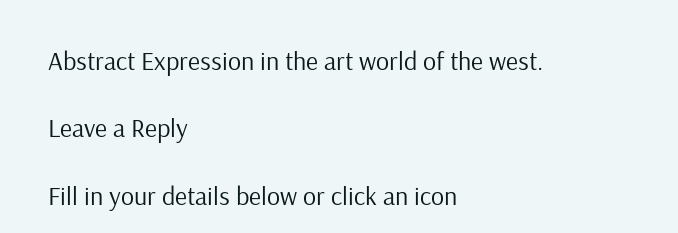Abstract Expression in the art world of the west.

Leave a Reply

Fill in your details below or click an icon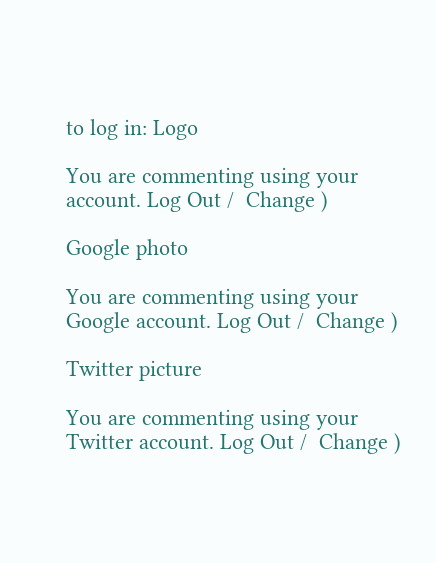to log in: Logo

You are commenting using your account. Log Out /  Change )

Google photo

You are commenting using your Google account. Log Out /  Change )

Twitter picture

You are commenting using your Twitter account. Log Out /  Change )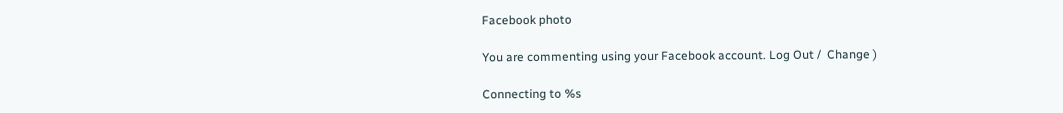Facebook photo

You are commenting using your Facebook account. Log Out /  Change )

Connecting to %s